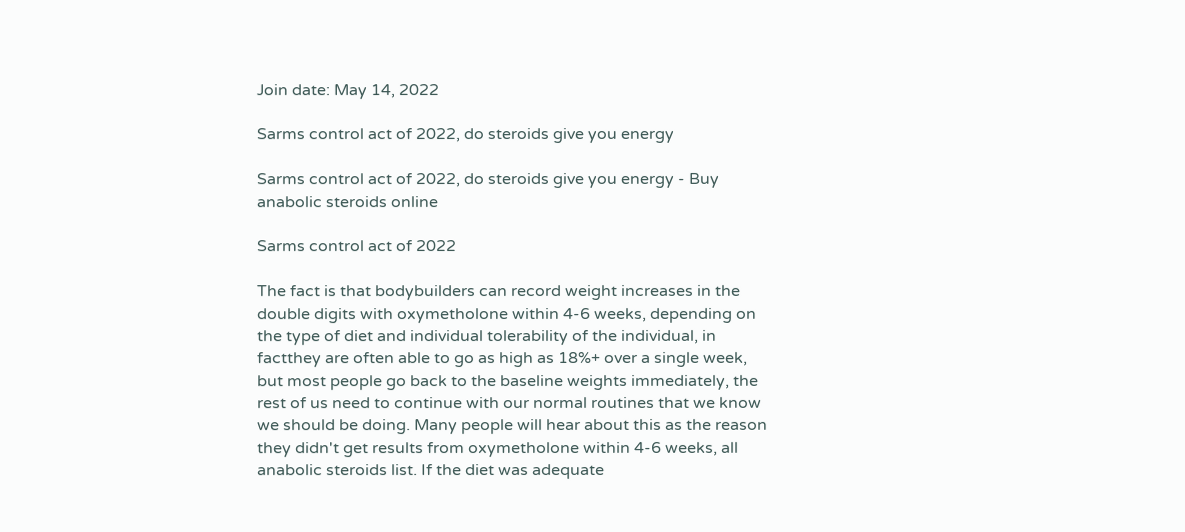Join date: May 14, 2022

Sarms control act of 2022, do steroids give you energy

Sarms control act of 2022, do steroids give you energy - Buy anabolic steroids online

Sarms control act of 2022

The fact is that bodybuilders can record weight increases in the double digits with oxymetholone within 4-6 weeks, depending on the type of diet and individual tolerability of the individual, in factthey are often able to go as high as 18%+ over a single week, but most people go back to the baseline weights immediately, the rest of us need to continue with our normal routines that we know we should be doing. Many people will hear about this as the reason they didn't get results from oxymetholone within 4-6 weeks, all anabolic steroids list. If the diet was adequate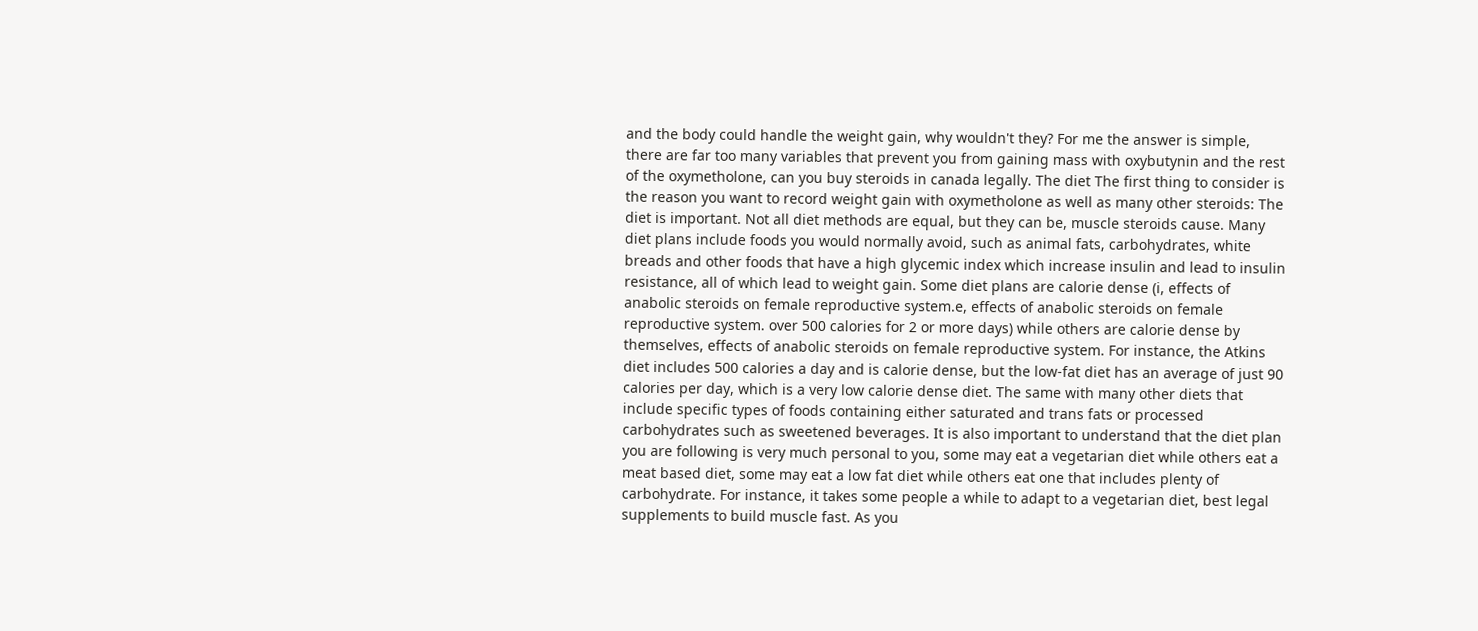and the body could handle the weight gain, why wouldn't they? For me the answer is simple, there are far too many variables that prevent you from gaining mass with oxybutynin and the rest of the oxymetholone, can you buy steroids in canada legally. The diet The first thing to consider is the reason you want to record weight gain with oxymetholone as well as many other steroids: The diet is important. Not all diet methods are equal, but they can be, muscle steroids cause. Many diet plans include foods you would normally avoid, such as animal fats, carbohydrates, white breads and other foods that have a high glycemic index which increase insulin and lead to insulin resistance, all of which lead to weight gain. Some diet plans are calorie dense (i, effects of anabolic steroids on female reproductive system.e, effects of anabolic steroids on female reproductive system. over 500 calories for 2 or more days) while others are calorie dense by themselves, effects of anabolic steroids on female reproductive system. For instance, the Atkins diet includes 500 calories a day and is calorie dense, but the low-fat diet has an average of just 90 calories per day, which is a very low calorie dense diet. The same with many other diets that include specific types of foods containing either saturated and trans fats or processed carbohydrates such as sweetened beverages. It is also important to understand that the diet plan you are following is very much personal to you, some may eat a vegetarian diet while others eat a meat based diet, some may eat a low fat diet while others eat one that includes plenty of carbohydrate. For instance, it takes some people a while to adapt to a vegetarian diet, best legal supplements to build muscle fast. As you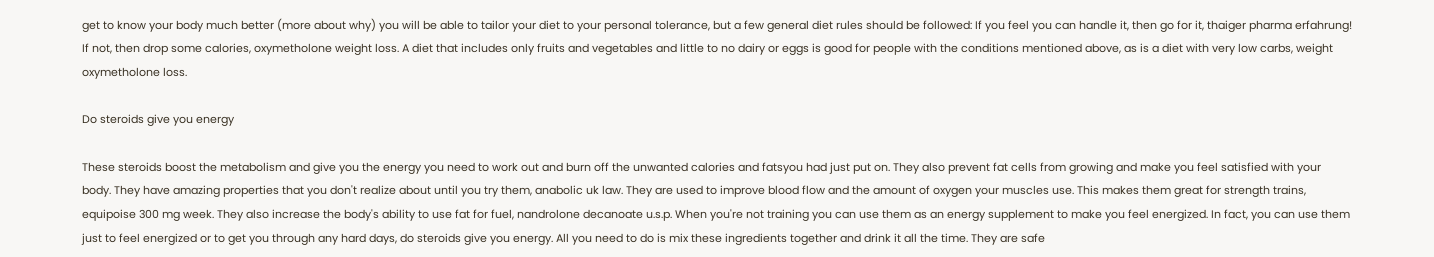get to know your body much better (more about why) you will be able to tailor your diet to your personal tolerance, but a few general diet rules should be followed: If you feel you can handle it, then go for it, thaiger pharma erfahrung! If not, then drop some calories, oxymetholone weight loss. A diet that includes only fruits and vegetables and little to no dairy or eggs is good for people with the conditions mentioned above, as is a diet with very low carbs, weight oxymetholone loss.

Do steroids give you energy

These steroids boost the metabolism and give you the energy you need to work out and burn off the unwanted calories and fatsyou had just put on. They also prevent fat cells from growing and make you feel satisfied with your body. They have amazing properties that you don't realize about until you try them, anabolic uk law. They are used to improve blood flow and the amount of oxygen your muscles use. This makes them great for strength trains, equipoise 300 mg week. They also increase the body's ability to use fat for fuel, nandrolone decanoate u.s.p. When you're not training you can use them as an energy supplement to make you feel energized. In fact, you can use them just to feel energized or to get you through any hard days, do steroids give you energy. All you need to do is mix these ingredients together and drink it all the time. They are safe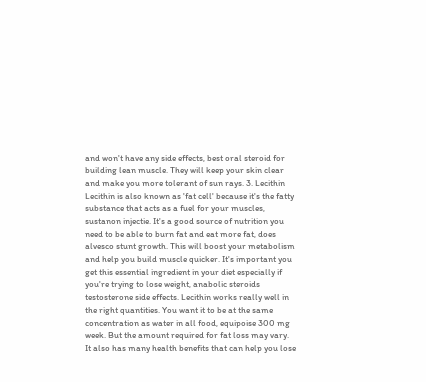and won't have any side effects, best oral steroid for building lean muscle. They will keep your skin clear and make you more tolerant of sun rays. 3. Lecithin Lecithin is also known as 'fat cell' because it's the fatty substance that acts as a fuel for your muscles, sustanon injectie. It's a good source of nutrition you need to be able to burn fat and eat more fat, does alvesco stunt growth. This will boost your metabolism and help you build muscle quicker. It's important you get this essential ingredient in your diet especially if you're trying to lose weight, anabolic steroids testosterone side effects. Lecithin works really well in the right quantities. You want it to be at the same concentration as water in all food, equipoise 300 mg week. But the amount required for fat loss may vary. It also has many health benefits that can help you lose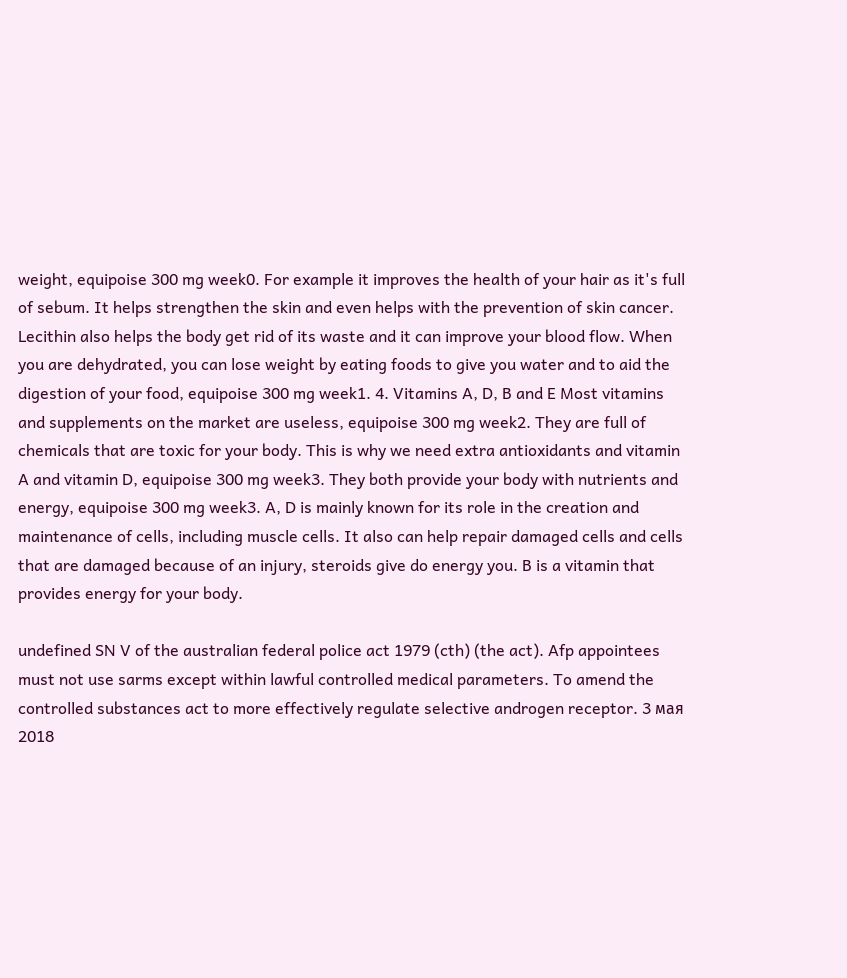weight, equipoise 300 mg week0. For example it improves the health of your hair as it's full of sebum. It helps strengthen the skin and even helps with the prevention of skin cancer. Lecithin also helps the body get rid of its waste and it can improve your blood flow. When you are dehydrated, you can lose weight by eating foods to give you water and to aid the digestion of your food, equipoise 300 mg week1. 4. Vitamins A, D, B and E Most vitamins and supplements on the market are useless, equipoise 300 mg week2. They are full of chemicals that are toxic for your body. This is why we need extra antioxidants and vitamin A and vitamin D, equipoise 300 mg week3. They both provide your body with nutrients and energy, equipoise 300 mg week3. A, D is mainly known for its role in the creation and maintenance of cells, including muscle cells. It also can help repair damaged cells and cells that are damaged because of an injury, steroids give do energy you. B is a vitamin that provides energy for your body.

undefined SN V of the australian federal police act 1979 (cth) (the act). Afp appointees must not use sarms except within lawful controlled medical parameters. To amend the controlled substances act to more effectively regulate selective androgen receptor. 3 мая 2018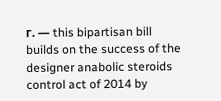г. — this bipartisan bill builds on the success of the designer anabolic steroids control act of 2014 by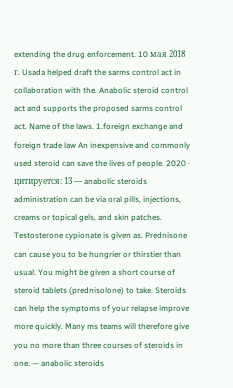extending the drug enforcement. 10 мая 2018 г. Usada helped draft the sarms control act in collaboration with the. Anabolic steroid control act and supports the proposed sarms control act. Name of the laws. 1.foreign exchange and foreign trade law An inexpensive and commonly used steroid can save the lives of people. 2020 · цитируется: 13 — anabolic steroids administration can be via oral pills, injections, creams or topical gels, and skin patches. Testosterone cypionate is given as. Prednisone can cause you to be hungrier or thirstier than usual. You might be given a short course of steroid tablets (prednisolone) to take. Steroids can help the symptoms of your relapse improve more quickly. Many ms teams will therefore give you no more than three courses of steroids in one. — anabolic steroids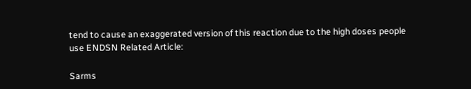tend to cause an exaggerated version of this reaction due to the high doses people use ENDSN Related Article:

Sarms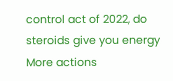control act of 2022, do steroids give you energy
More actions